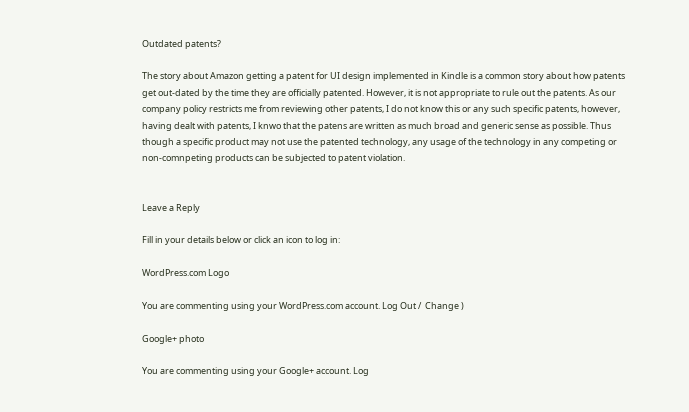Outdated patents?

The story about Amazon getting a patent for UI design implemented in Kindle is a common story about how patents get out-dated by the time they are officially patented. However, it is not appropriate to rule out the patents. As our company policy restricts me from reviewing other patents, I do not know this or any such specific patents, however, having dealt with patents, I knwo that the patens are written as much broad and generic sense as possible. Thus though a specific product may not use the patented technology, any usage of the technology in any competing or non-comnpeting products can be subjected to patent violation.


Leave a Reply

Fill in your details below or click an icon to log in:

WordPress.com Logo

You are commenting using your WordPress.com account. Log Out /  Change )

Google+ photo

You are commenting using your Google+ account. Log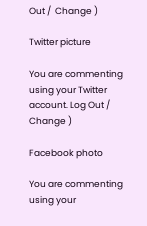Out /  Change )

Twitter picture

You are commenting using your Twitter account. Log Out /  Change )

Facebook photo

You are commenting using your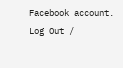Facebook account. Log Out /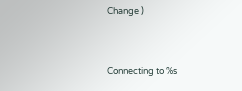Change )


Connecting to %s